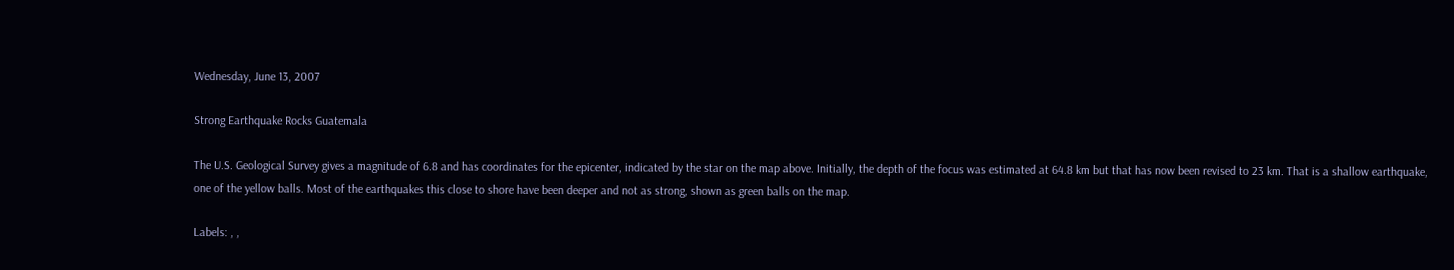Wednesday, June 13, 2007

Strong Earthquake Rocks Guatemala

The U.S. Geological Survey gives a magnitude of 6.8 and has coordinates for the epicenter, indicated by the star on the map above. Initially, the depth of the focus was estimated at 64.8 km but that has now been revised to 23 km. That is a shallow earthquake, one of the yellow balls. Most of the earthquakes this close to shore have been deeper and not as strong, shown as green balls on the map.

Labels: , ,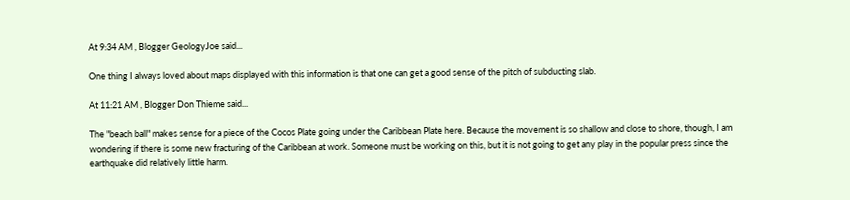At 9:34 AM , Blogger GeologyJoe said...

One thing I always loved about maps displayed with this information is that one can get a good sense of the pitch of subducting slab.

At 11:21 AM , Blogger Don Thieme said...

The "beach ball" makes sense for a piece of the Cocos Plate going under the Caribbean Plate here. Because the movement is so shallow and close to shore, though, I am wondering if there is some new fracturing of the Caribbean at work. Someone must be working on this, but it is not going to get any play in the popular press since the earthquake did relatively little harm.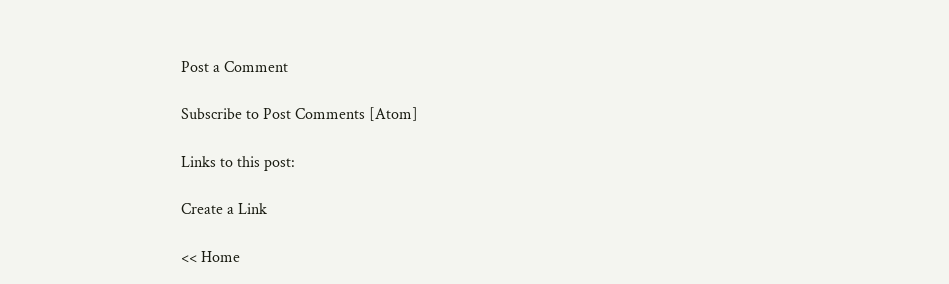Post a Comment

Subscribe to Post Comments [Atom]

Links to this post:

Create a Link

<< Home